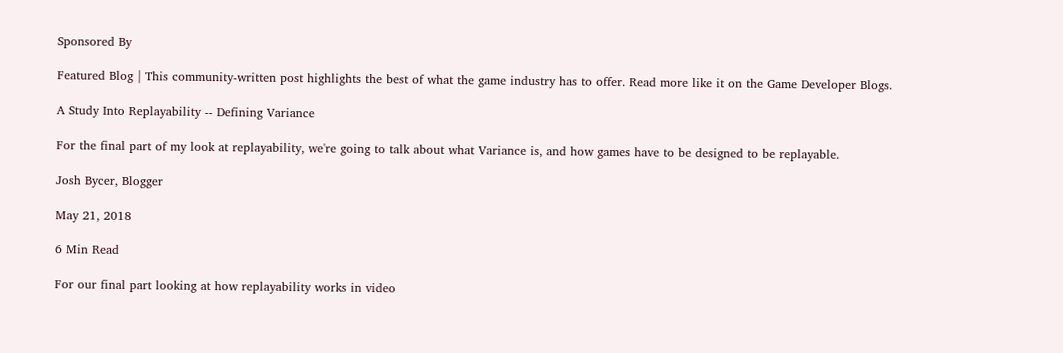Sponsored By

Featured Blog | This community-written post highlights the best of what the game industry has to offer. Read more like it on the Game Developer Blogs.

A Study Into Replayability -- Defining Variance

For the final part of my look at replayability, we're going to talk about what Variance is, and how games have to be designed to be replayable.

Josh Bycer, Blogger

May 21, 2018

6 Min Read

For our final part looking at how replayability works in video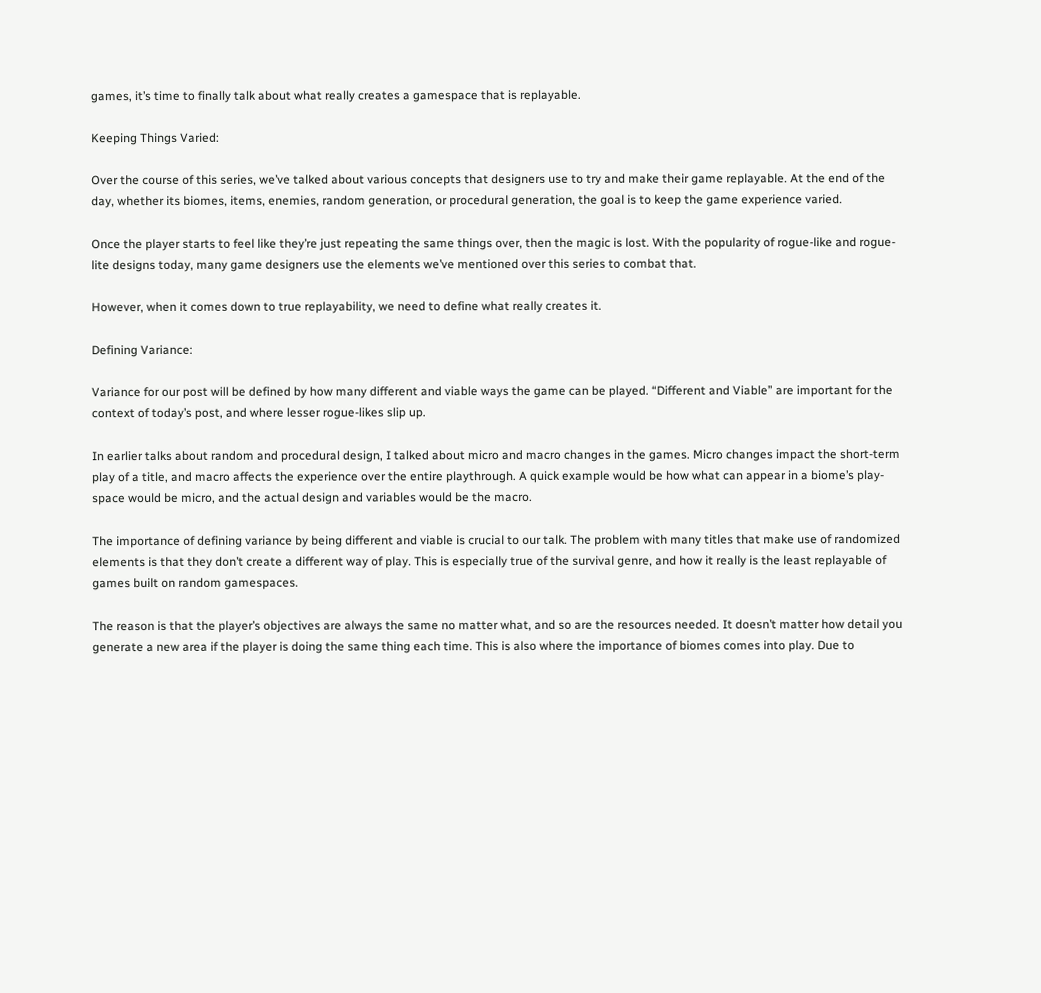games, it’s time to finally talk about what really creates a gamespace that is replayable.

Keeping Things Varied:

Over the course of this series, we’ve talked about various concepts that designers use to try and make their game replayable. At the end of the day, whether its biomes, items, enemies, random generation, or procedural generation, the goal is to keep the game experience varied.

Once the player starts to feel like they’re just repeating the same things over, then the magic is lost. With the popularity of rogue-like and rogue-lite designs today, many game designers use the elements we’ve mentioned over this series to combat that.

However, when it comes down to true replayability, we need to define what really creates it.

Defining Variance:

Variance for our post will be defined by how many different and viable ways the game can be played. “Different and Viable” are important for the context of today’s post, and where lesser rogue-likes slip up.

In earlier talks about random and procedural design, I talked about micro and macro changes in the games. Micro changes impact the short-term play of a title, and macro affects the experience over the entire playthrough. A quick example would be how what can appear in a biome’s play-space would be micro, and the actual design and variables would be the macro.

The importance of defining variance by being different and viable is crucial to our talk. The problem with many titles that make use of randomized elements is that they don’t create a different way of play. This is especially true of the survival genre, and how it really is the least replayable of games built on random gamespaces.

The reason is that the player’s objectives are always the same no matter what, and so are the resources needed. It doesn’t matter how detail you generate a new area if the player is doing the same thing each time. This is also where the importance of biomes comes into play. Due to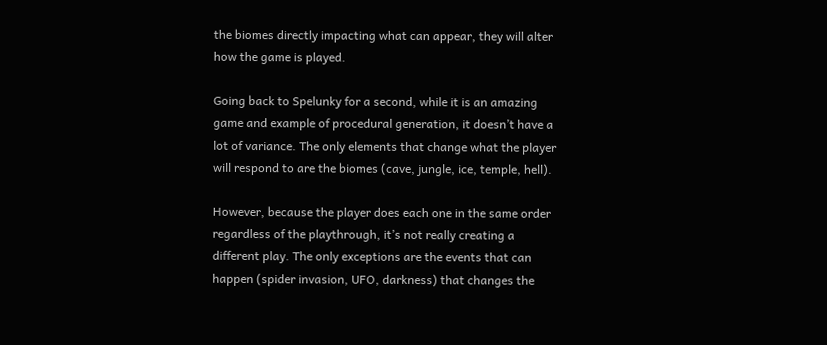the biomes directly impacting what can appear, they will alter how the game is played.

Going back to Spelunky for a second, while it is an amazing game and example of procedural generation, it doesn’t have a lot of variance. The only elements that change what the player will respond to are the biomes (cave, jungle, ice, temple, hell).

However, because the player does each one in the same order regardless of the playthrough, it’s not really creating a different play. The only exceptions are the events that can happen (spider invasion, UFO, darkness) that changes the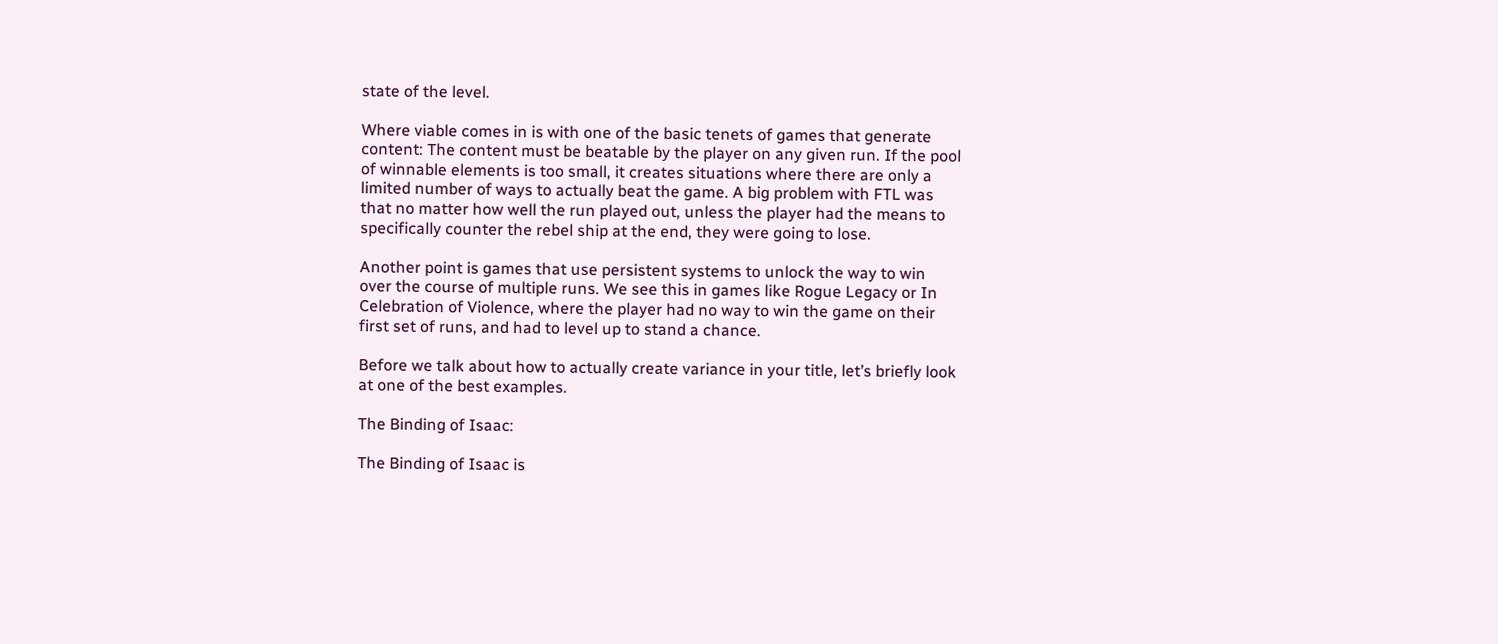state of the level.

Where viable comes in is with one of the basic tenets of games that generate content: The content must be beatable by the player on any given run. If the pool of winnable elements is too small, it creates situations where there are only a limited number of ways to actually beat the game. A big problem with FTL was that no matter how well the run played out, unless the player had the means to specifically counter the rebel ship at the end, they were going to lose.

Another point is games that use persistent systems to unlock the way to win over the course of multiple runs. We see this in games like Rogue Legacy or In Celebration of Violence, where the player had no way to win the game on their first set of runs, and had to level up to stand a chance.

Before we talk about how to actually create variance in your title, let’s briefly look at one of the best examples.

The Binding of Isaac:

The Binding of Isaac is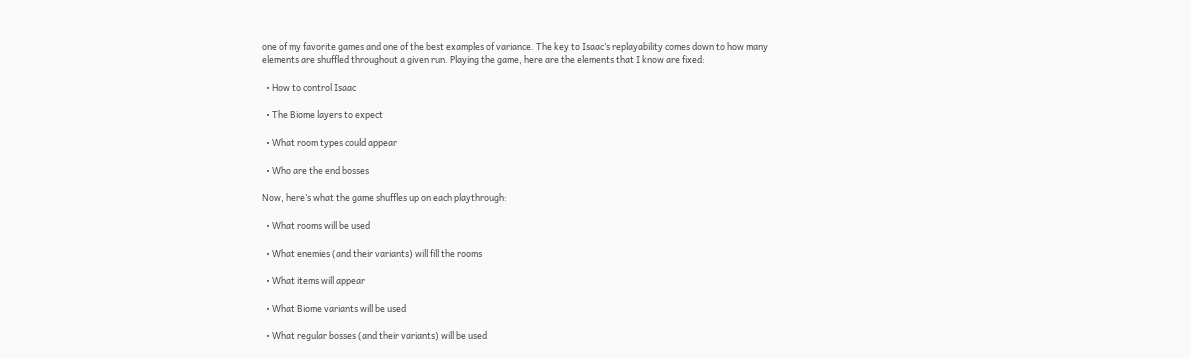one of my favorite games and one of the best examples of variance. The key to Isaac’s replayability comes down to how many elements are shuffled throughout a given run. Playing the game, here are the elements that I know are fixed:

  • How to control Isaac

  • The Biome layers to expect

  • What room types could appear

  • Who are the end bosses

Now, here’s what the game shuffles up on each playthrough:

  • What rooms will be used

  • What enemies (and their variants) will fill the rooms

  • What items will appear

  • What Biome variants will be used

  • What regular bosses (and their variants) will be used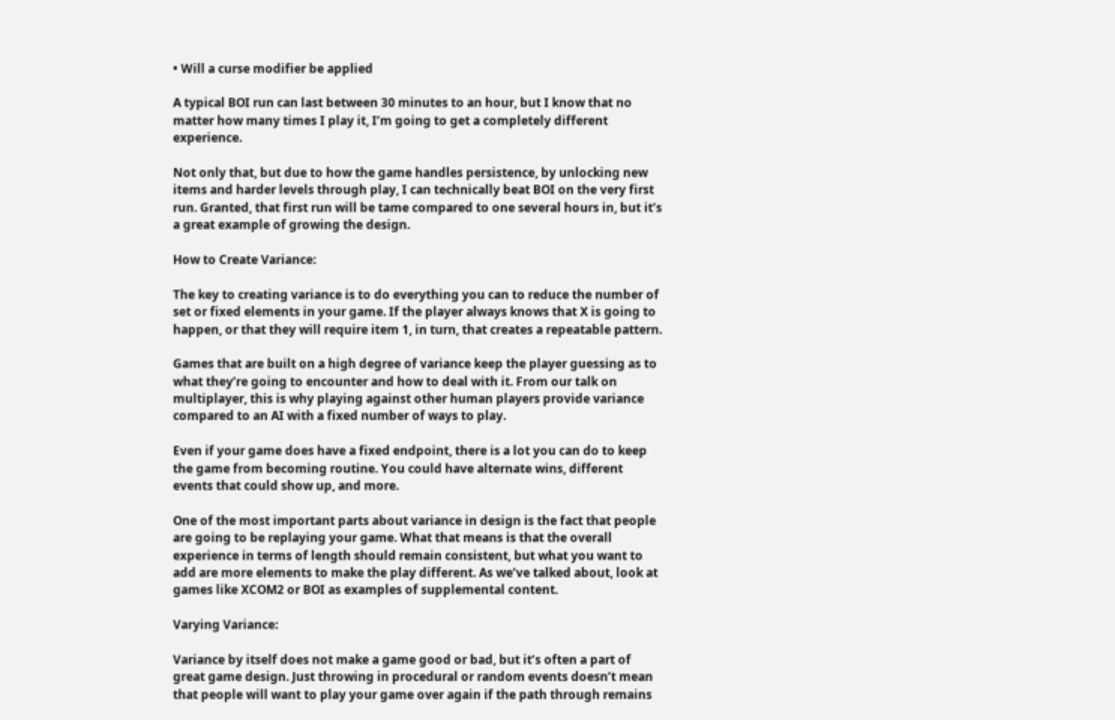• Will a curse modifier be applied

A typical BOI run can last between 30 minutes to an hour, but I know that no matter how many times I play it, I’m going to get a completely different experience.

Not only that, but due to how the game handles persistence, by unlocking new items and harder levels through play, I can technically beat BOI on the very first run. Granted, that first run will be tame compared to one several hours in, but it’s a great example of growing the design.

How to Create Variance:

The key to creating variance is to do everything you can to reduce the number of set or fixed elements in your game. If the player always knows that X is going to happen, or that they will require item 1, in turn, that creates a repeatable pattern.

Games that are built on a high degree of variance keep the player guessing as to what they’re going to encounter and how to deal with it. From our talk on multiplayer, this is why playing against other human players provide variance compared to an AI with a fixed number of ways to play.

Even if your game does have a fixed endpoint, there is a lot you can do to keep the game from becoming routine. You could have alternate wins, different events that could show up, and more.

One of the most important parts about variance in design is the fact that people are going to be replaying your game. What that means is that the overall experience in terms of length should remain consistent, but what you want to add are more elements to make the play different. As we’ve talked about, look at games like XCOM2 or BOI as examples of supplemental content.

Varying Variance:

Variance by itself does not make a game good or bad, but it’s often a part of great game design. Just throwing in procedural or random events doesn’t mean that people will want to play your game over again if the path through remains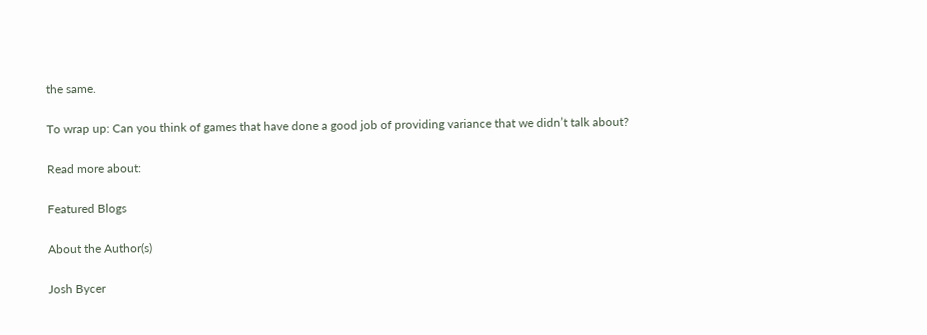the same.

To wrap up: Can you think of games that have done a good job of providing variance that we didn’t talk about?

Read more about:

Featured Blogs

About the Author(s)

Josh Bycer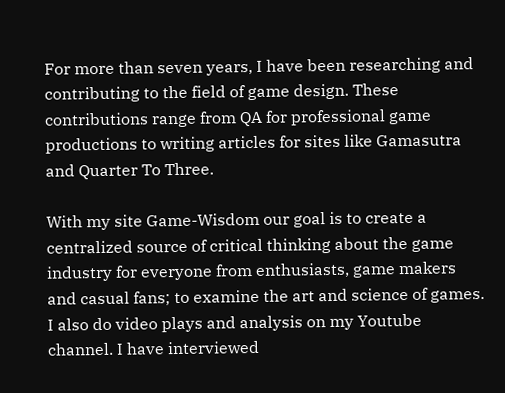For more than seven years, I have been researching and contributing to the field of game design. These contributions range from QA for professional game productions to writing articles for sites like Gamasutra and Quarter To Three.

With my site Game-Wisdom our goal is to create a centralized source of critical thinking about the game industry for everyone from enthusiasts, game makers and casual fans; to examine the art and science of games. I also do video plays and analysis on my Youtube channel. I have interviewed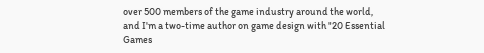over 500 members of the game industry around the world, and I'm a two-time author on game design with "20 Essential Games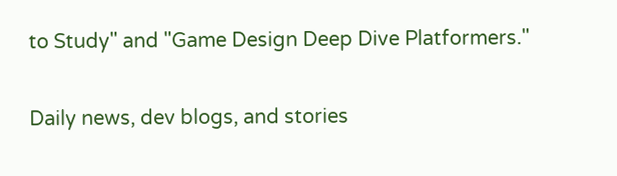to Study" and "Game Design Deep Dive Platformers."

Daily news, dev blogs, and stories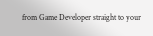from Game Developer straight to your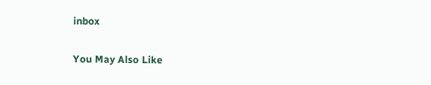inbox

You May Also Like